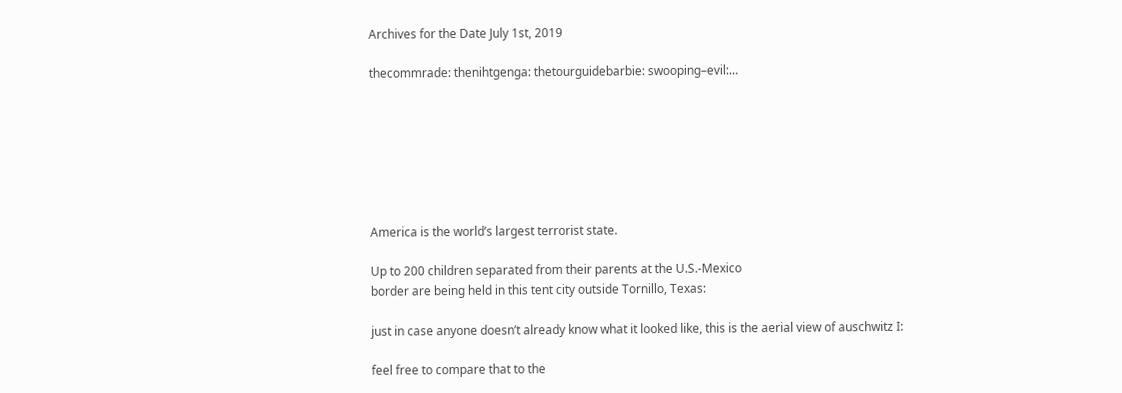Archives for the Date July 1st, 2019

thecommrade: thenihtgenga: thetourguidebarbie: swooping–evil:…







America is the world’s largest terrorist state.

Up to 200 children separated from their parents at the U.S.-Mexico
border are being held in this tent city outside Tornillo, Texas:

just in case anyone doesn’t already know what it looked like, this is the aerial view of auschwitz I:

feel free to compare that to the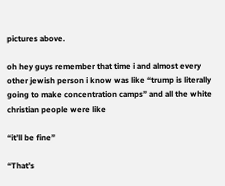pictures above.

oh hey guys remember that time i and almost every other jewish person i know was like “trump is literally going to make concentration camps” and all the white christian people were like

“it’ll be fine”

“That’s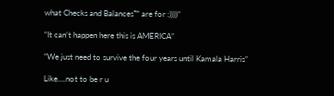what Checks and Balances™ are for :))))”

“It can’t happen here this is AMERICA”

”We just need to survive the four years until Kamala Harris”

Like….not to be r u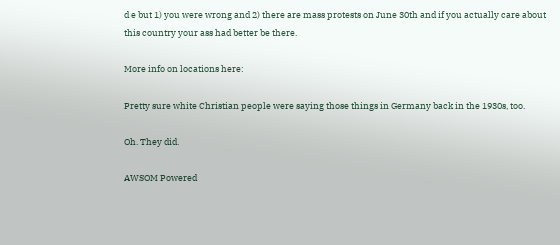d e but 1) you were wrong and 2) there are mass protests on June 30th and if you actually care about this country your ass had better be there.

More info on locations here:

Pretty sure white Christian people were saying those things in Germany back in the 1930s, too.

Oh. They did.

AWSOM Powered